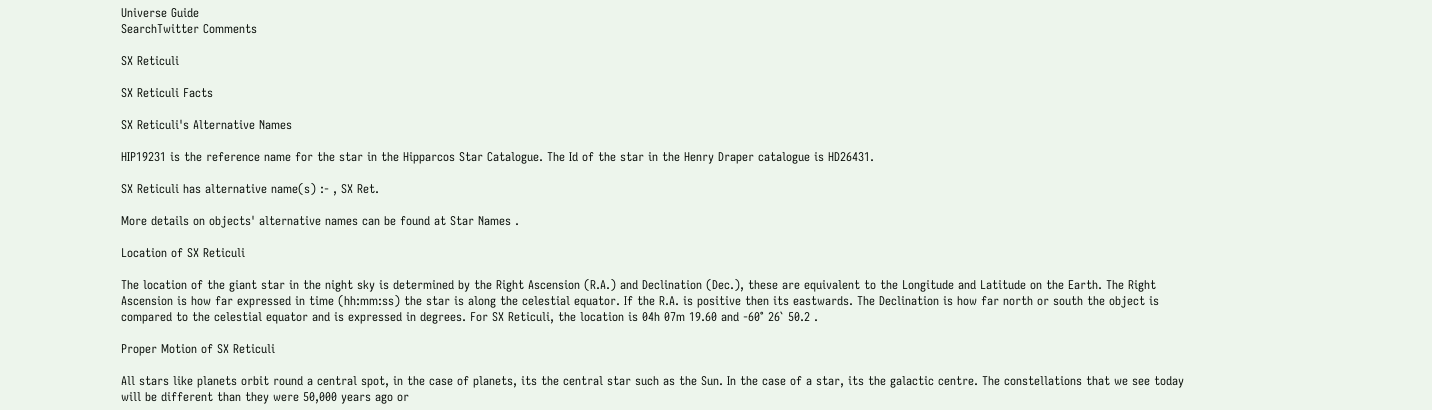Universe Guide
SearchTwitter Comments

SX Reticuli

SX Reticuli Facts

SX Reticuli's Alternative Names

HIP19231 is the reference name for the star in the Hipparcos Star Catalogue. The Id of the star in the Henry Draper catalogue is HD26431.

SX Reticuli has alternative name(s) :- , SX Ret.

More details on objects' alternative names can be found at Star Names .

Location of SX Reticuli

The location of the giant star in the night sky is determined by the Right Ascension (R.A.) and Declination (Dec.), these are equivalent to the Longitude and Latitude on the Earth. The Right Ascension is how far expressed in time (hh:mm:ss) the star is along the celestial equator. If the R.A. is positive then its eastwards. The Declination is how far north or south the object is compared to the celestial equator and is expressed in degrees. For SX Reticuli, the location is 04h 07m 19.60 and -60° 26` 50.2 .

Proper Motion of SX Reticuli

All stars like planets orbit round a central spot, in the case of planets, its the central star such as the Sun. In the case of a star, its the galactic centre. The constellations that we see today will be different than they were 50,000 years ago or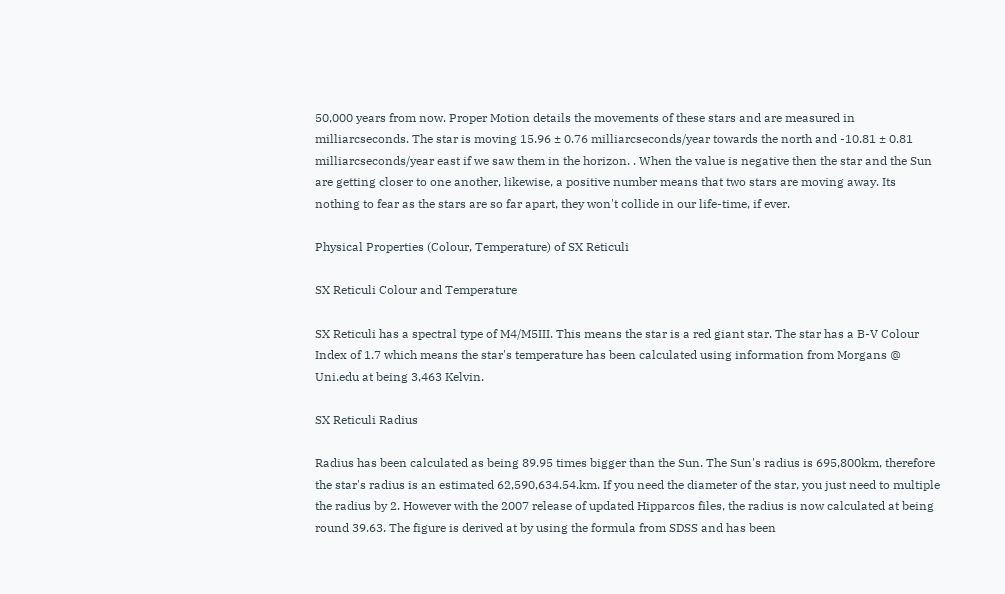50,000 years from now. Proper Motion details the movements of these stars and are measured in milliarcseconds. The star is moving 15.96 ± 0.76 milliarcseconds/year towards the north and -10.81 ± 0.81 milliarcseconds/year east if we saw them in the horizon. . When the value is negative then the star and the Sun are getting closer to one another, likewise, a positive number means that two stars are moving away. Its nothing to fear as the stars are so far apart, they won't collide in our life-time, if ever.

Physical Properties (Colour, Temperature) of SX Reticuli

SX Reticuli Colour and Temperature

SX Reticuli has a spectral type of M4/M5III. This means the star is a red giant star. The star has a B-V Colour Index of 1.7 which means the star's temperature has been calculated using information from Morgans @ Uni.edu at being 3,463 Kelvin.

SX Reticuli Radius

Radius has been calculated as being 89.95 times bigger than the Sun. The Sun's radius is 695,800km, therefore the star's radius is an estimated 62,590,634.54.km. If you need the diameter of the star, you just need to multiple the radius by 2. However with the 2007 release of updated Hipparcos files, the radius is now calculated at being round 39.63. The figure is derived at by using the formula from SDSS and has been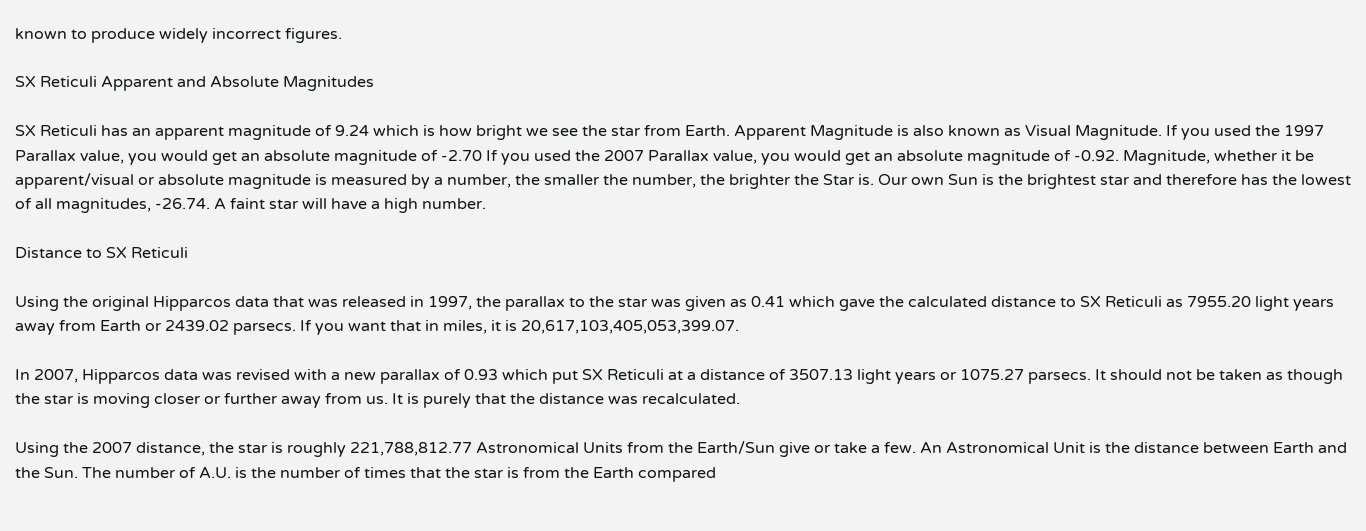known to produce widely incorrect figures.

SX Reticuli Apparent and Absolute Magnitudes

SX Reticuli has an apparent magnitude of 9.24 which is how bright we see the star from Earth. Apparent Magnitude is also known as Visual Magnitude. If you used the 1997 Parallax value, you would get an absolute magnitude of -2.70 If you used the 2007 Parallax value, you would get an absolute magnitude of -0.92. Magnitude, whether it be apparent/visual or absolute magnitude is measured by a number, the smaller the number, the brighter the Star is. Our own Sun is the brightest star and therefore has the lowest of all magnitudes, -26.74. A faint star will have a high number.

Distance to SX Reticuli

Using the original Hipparcos data that was released in 1997, the parallax to the star was given as 0.41 which gave the calculated distance to SX Reticuli as 7955.20 light years away from Earth or 2439.02 parsecs. If you want that in miles, it is 20,617,103,405,053,399.07.

In 2007, Hipparcos data was revised with a new parallax of 0.93 which put SX Reticuli at a distance of 3507.13 light years or 1075.27 parsecs. It should not be taken as though the star is moving closer or further away from us. It is purely that the distance was recalculated.

Using the 2007 distance, the star is roughly 221,788,812.77 Astronomical Units from the Earth/Sun give or take a few. An Astronomical Unit is the distance between Earth and the Sun. The number of A.U. is the number of times that the star is from the Earth compared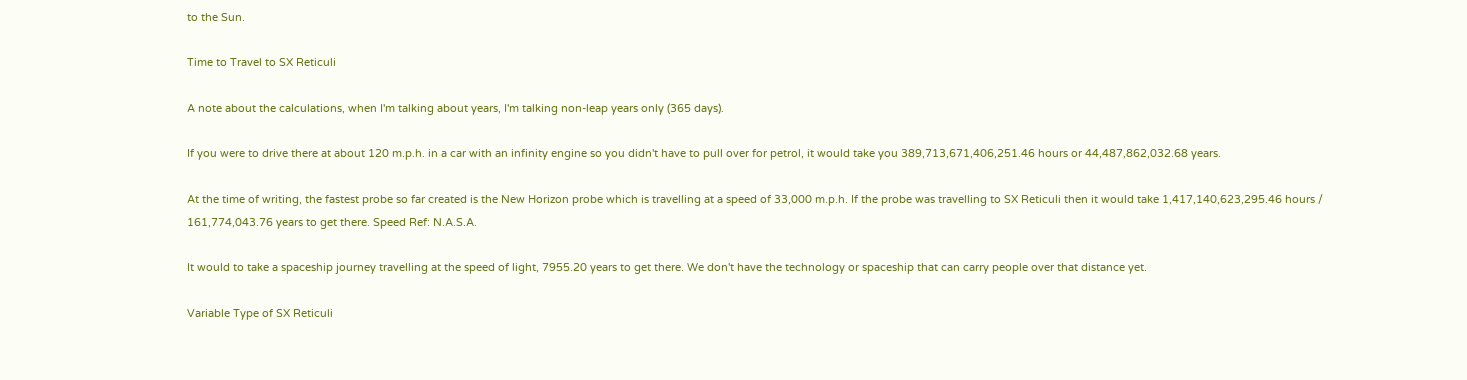to the Sun.

Time to Travel to SX Reticuli

A note about the calculations, when I'm talking about years, I'm talking non-leap years only (365 days).

If you were to drive there at about 120 m.p.h. in a car with an infinity engine so you didn't have to pull over for petrol, it would take you 389,713,671,406,251.46 hours or 44,487,862,032.68 years.

At the time of writing, the fastest probe so far created is the New Horizon probe which is travelling at a speed of 33,000 m.p.h. If the probe was travelling to SX Reticuli then it would take 1,417,140,623,295.46 hours / 161,774,043.76 years to get there. Speed Ref: N.A.S.A.

It would to take a spaceship journey travelling at the speed of light, 7955.20 years to get there. We don't have the technology or spaceship that can carry people over that distance yet.

Variable Type of SX Reticuli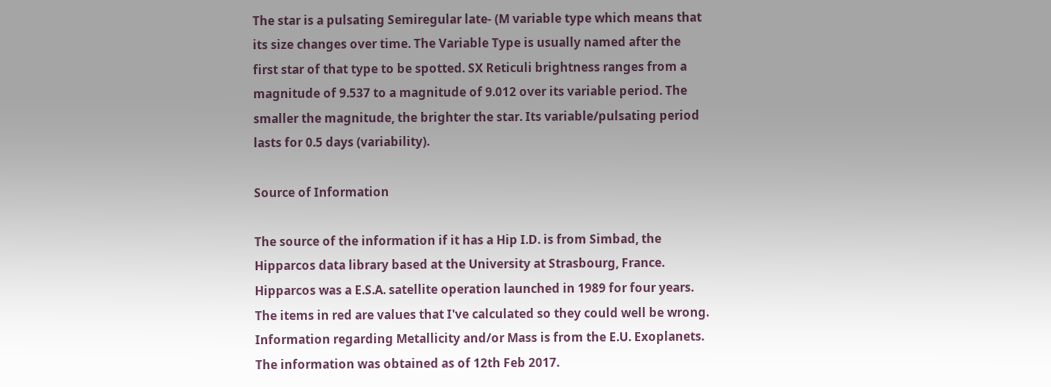The star is a pulsating Semiregular late- (M variable type which means that its size changes over time. The Variable Type is usually named after the first star of that type to be spotted. SX Reticuli brightness ranges from a magnitude of 9.537 to a magnitude of 9.012 over its variable period. The smaller the magnitude, the brighter the star. Its variable/pulsating period lasts for 0.5 days (variability).

Source of Information

The source of the information if it has a Hip I.D. is from Simbad, the Hipparcos data library based at the University at Strasbourg, France. Hipparcos was a E.S.A. satellite operation launched in 1989 for four years. The items in red are values that I've calculated so they could well be wrong. Information regarding Metallicity and/or Mass is from the E.U. Exoplanets. The information was obtained as of 12th Feb 2017.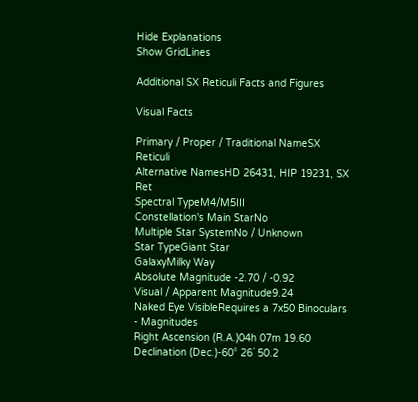Hide Explanations
Show GridLines

Additional SX Reticuli Facts and Figures

Visual Facts

Primary / Proper / Traditional NameSX Reticuli
Alternative NamesHD 26431, HIP 19231, SX Ret
Spectral TypeM4/M5III
Constellation's Main StarNo
Multiple Star SystemNo / Unknown
Star TypeGiant Star
GalaxyMilky Way
Absolute Magnitude -2.70 / -0.92
Visual / Apparent Magnitude9.24
Naked Eye VisibleRequires a 7x50 Binoculars - Magnitudes
Right Ascension (R.A.)04h 07m 19.60
Declination (Dec.)-60° 26` 50.2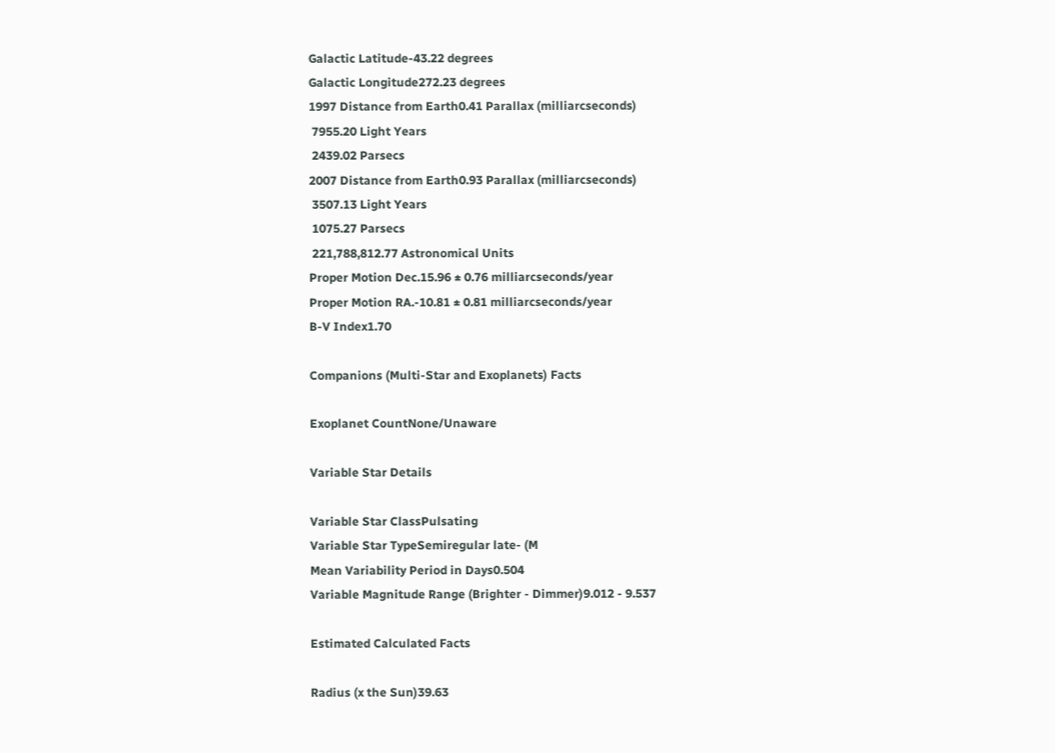Galactic Latitude-43.22 degrees
Galactic Longitude272.23 degrees
1997 Distance from Earth0.41 Parallax (milliarcseconds)
 7955.20 Light Years
 2439.02 Parsecs
2007 Distance from Earth0.93 Parallax (milliarcseconds)
 3507.13 Light Years
 1075.27 Parsecs
 221,788,812.77 Astronomical Units
Proper Motion Dec.15.96 ± 0.76 milliarcseconds/year
Proper Motion RA.-10.81 ± 0.81 milliarcseconds/year
B-V Index1.70

Companions (Multi-Star and Exoplanets) Facts

Exoplanet CountNone/Unaware

Variable Star Details

Variable Star ClassPulsating
Variable Star TypeSemiregular late- (M
Mean Variability Period in Days0.504
Variable Magnitude Range (Brighter - Dimmer)9.012 - 9.537

Estimated Calculated Facts

Radius (x the Sun)39.63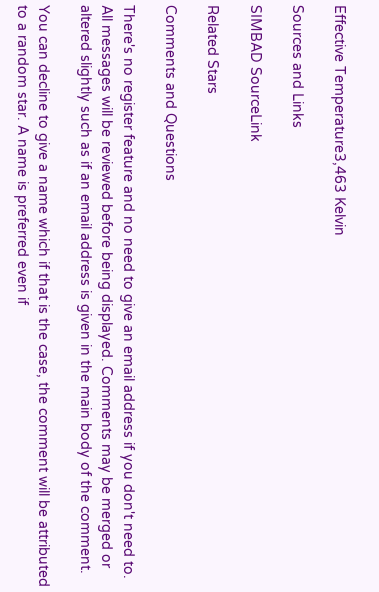Effective Temperature3,463 Kelvin

Sources and Links

SIMBAD SourceLink

Related Stars

Comments and Questions

There's no register feature and no need to give an email address if you don't need to. All messages will be reviewed before being displayed. Comments may be merged or altered slightly such as if an email address is given in the main body of the comment.

You can decline to give a name which if that is the case, the comment will be attributed to a random star. A name is preferred even if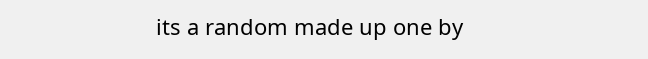its a random made up one by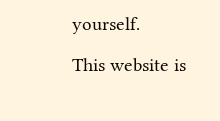yourself.

This website is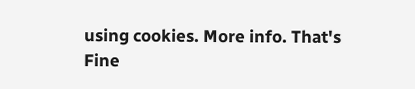using cookies. More info. That's Fine